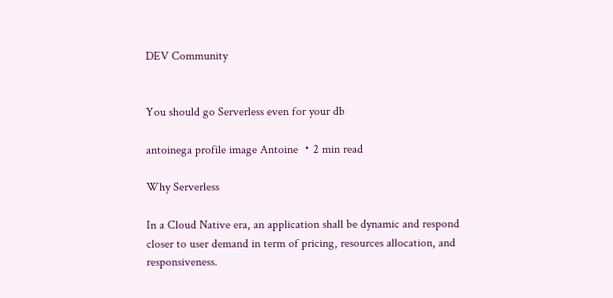DEV Community


You should go Serverless even for your db

antoinega profile image Antoine ・2 min read

Why Serverless

In a Cloud Native era, an application shall be dynamic and respond closer to user demand in term of pricing, resources allocation, and responsiveness.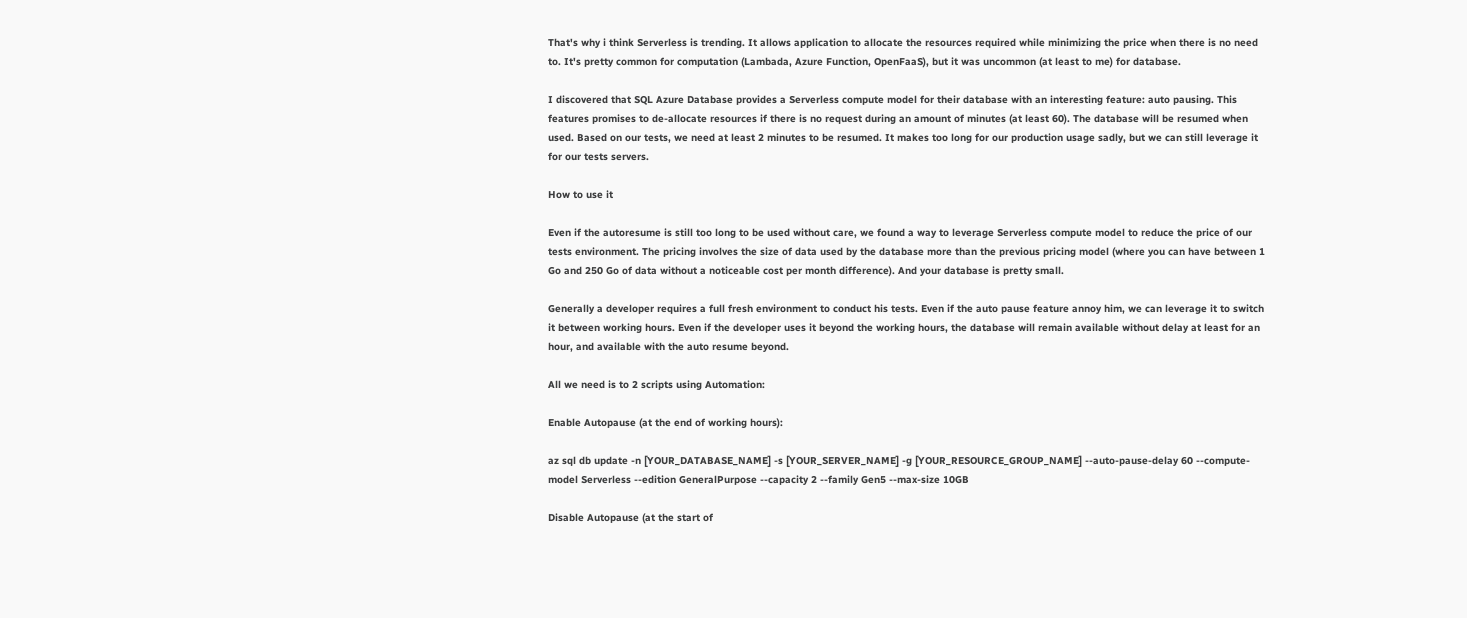That's why i think Serverless is trending. It allows application to allocate the resources required while minimizing the price when there is no need to. It's pretty common for computation (Lambada, Azure Function, OpenFaaS), but it was uncommon (at least to me) for database.

I discovered that SQL Azure Database provides a Serverless compute model for their database with an interesting feature: auto pausing. This features promises to de-allocate resources if there is no request during an amount of minutes (at least 60). The database will be resumed when used. Based on our tests, we need at least 2 minutes to be resumed. It makes too long for our production usage sadly, but we can still leverage it for our tests servers.

How to use it

Even if the autoresume is still too long to be used without care, we found a way to leverage Serverless compute model to reduce the price of our tests environment. The pricing involves the size of data used by the database more than the previous pricing model (where you can have between 1 Go and 250 Go of data without a noticeable cost per month difference). And your database is pretty small.

Generally a developer requires a full fresh environment to conduct his tests. Even if the auto pause feature annoy him, we can leverage it to switch it between working hours. Even if the developer uses it beyond the working hours, the database will remain available without delay at least for an hour, and available with the auto resume beyond.

All we need is to 2 scripts using Automation:

Enable Autopause (at the end of working hours):

az sql db update -n [YOUR_DATABASE_NAME] -s [YOUR_SERVER_NAME] -g [YOUR_RESOURCE_GROUP_NAME] --auto-pause-delay 60 --compute-model Serverless --edition GeneralPurpose --capacity 2 --family Gen5 --max-size 10GB

Disable Autopause (at the start of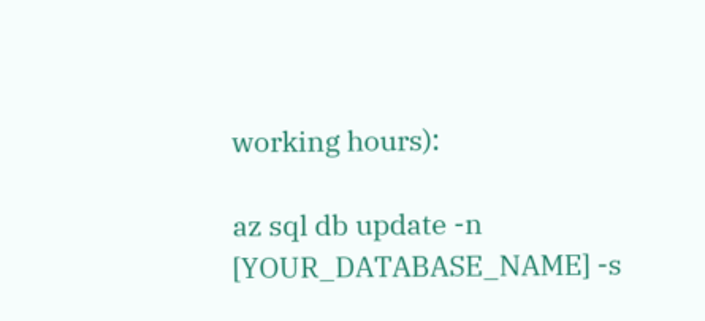working hours):

az sql db update -n [YOUR_DATABASE_NAME] -s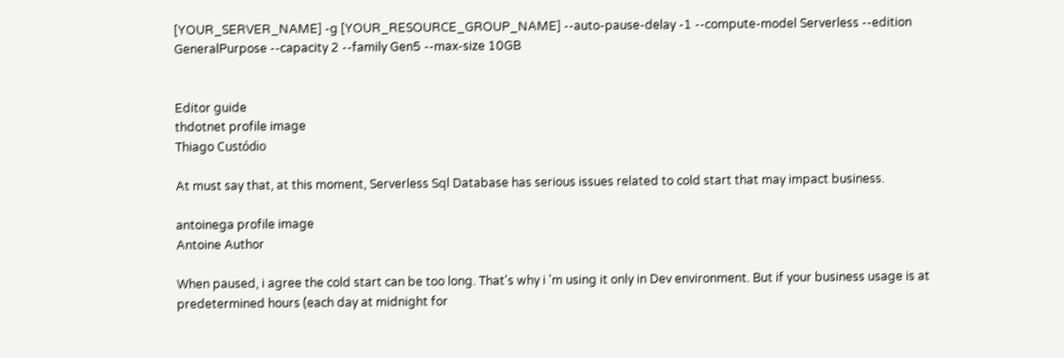[YOUR_SERVER_NAME] -g [YOUR_RESOURCE_GROUP_NAME] --auto-pause-delay -1 --compute-model Serverless --edition GeneralPurpose --capacity 2 --family Gen5 --max-size 10GB


Editor guide
thdotnet profile image
Thiago Custódio

At must say that, at this moment, Serverless Sql Database has serious issues related to cold start that may impact business.

antoinega profile image
Antoine Author

When paused, i agree the cold start can be too long. That's why i 'm using it only in Dev environment. But if your business usage is at predetermined hours (each day at midnight for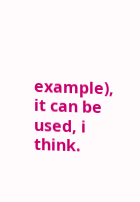example), it can be used, i think.